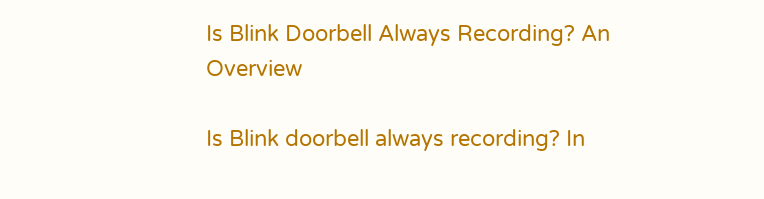Is Blink Doorbell Always Recording? An Overview

Is Blink doorbell always recording? In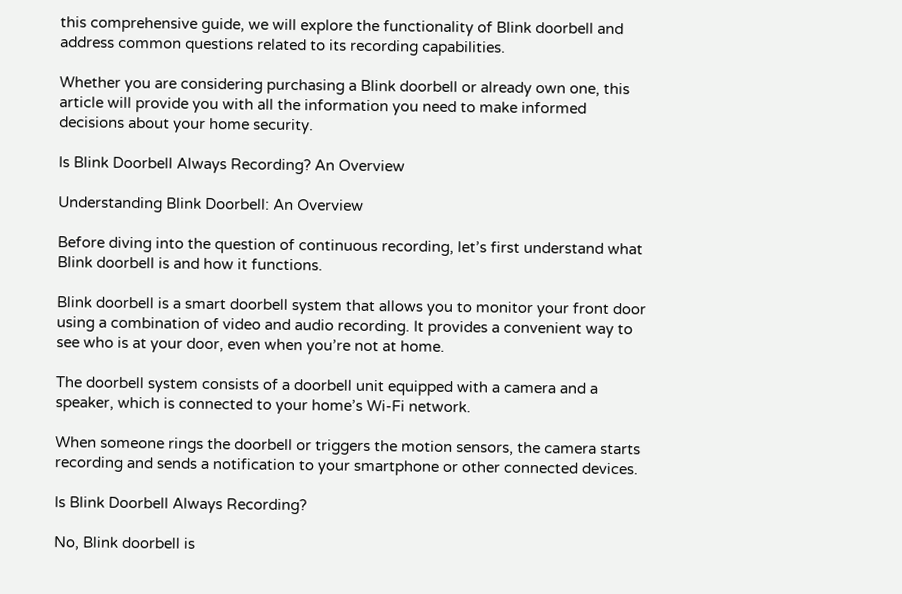this comprehensive guide, we will explore the functionality of Blink doorbell and address common questions related to its recording capabilities.

Whether you are considering purchasing a Blink doorbell or already own one, this article will provide you with all the information you need to make informed decisions about your home security.

Is Blink Doorbell Always Recording? An Overview

Understanding Blink Doorbell: An Overview

Before diving into the question of continuous recording, let’s first understand what Blink doorbell is and how it functions.

Blink doorbell is a smart doorbell system that allows you to monitor your front door using a combination of video and audio recording. It provides a convenient way to see who is at your door, even when you’re not at home.

The doorbell system consists of a doorbell unit equipped with a camera and a speaker, which is connected to your home’s Wi-Fi network.

When someone rings the doorbell or triggers the motion sensors, the camera starts recording and sends a notification to your smartphone or other connected devices.

Is Blink Doorbell Always Recording?

No, Blink doorbell is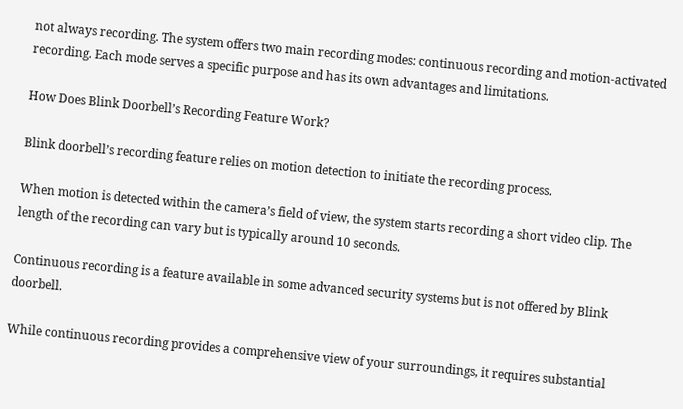not always recording. The system offers two main recording modes: continuous recording and motion-activated recording. Each mode serves a specific purpose and has its own advantages and limitations.

How Does Blink Doorbell’s Recording Feature Work?

Blink doorbell’s recording feature relies on motion detection to initiate the recording process.

When motion is detected within the camera’s field of view, the system starts recording a short video clip. The length of the recording can vary but is typically around 10 seconds.

Continuous recording is a feature available in some advanced security systems but is not offered by Blink doorbell.

While continuous recording provides a comprehensive view of your surroundings, it requires substantial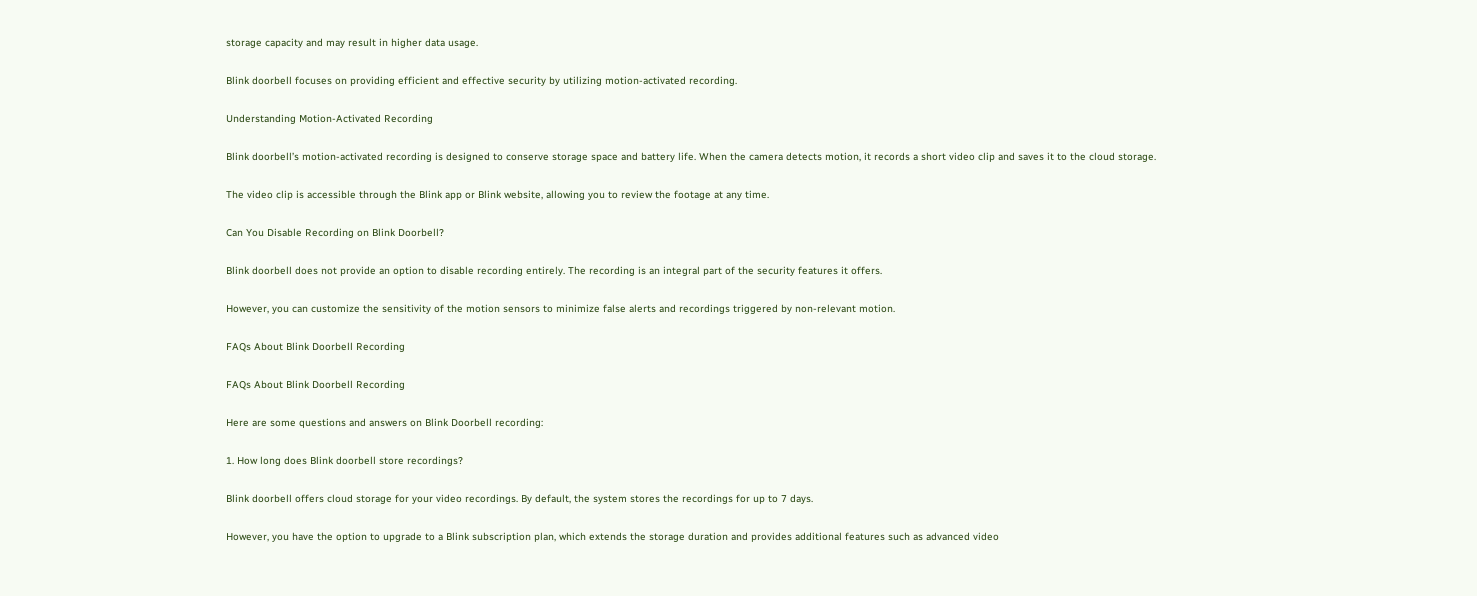storage capacity and may result in higher data usage.

Blink doorbell focuses on providing efficient and effective security by utilizing motion-activated recording.

Understanding Motion-Activated Recording

Blink doorbell’s motion-activated recording is designed to conserve storage space and battery life. When the camera detects motion, it records a short video clip and saves it to the cloud storage.

The video clip is accessible through the Blink app or Blink website, allowing you to review the footage at any time.

Can You Disable Recording on Blink Doorbell?

Blink doorbell does not provide an option to disable recording entirely. The recording is an integral part of the security features it offers.

However, you can customize the sensitivity of the motion sensors to minimize false alerts and recordings triggered by non-relevant motion.

FAQs About Blink Doorbell Recording

FAQs About Blink Doorbell Recording

Here are some questions and answers on Blink Doorbell recording:

1. How long does Blink doorbell store recordings?

Blink doorbell offers cloud storage for your video recordings. By default, the system stores the recordings for up to 7 days.

However, you have the option to upgrade to a Blink subscription plan, which extends the storage duration and provides additional features such as advanced video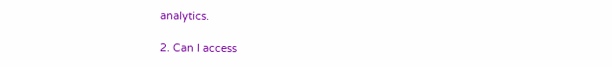analytics.

2. Can I access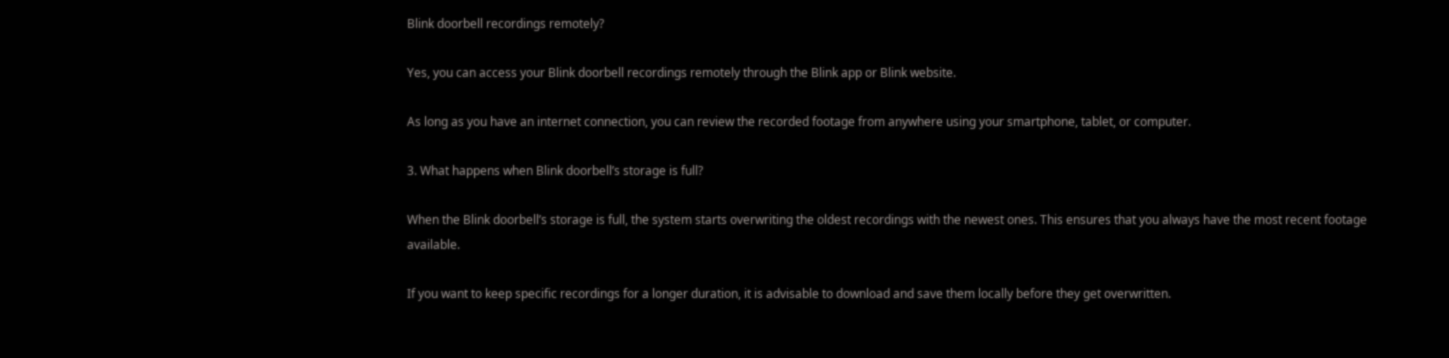Blink doorbell recordings remotely?

Yes, you can access your Blink doorbell recordings remotely through the Blink app or Blink website.

As long as you have an internet connection, you can review the recorded footage from anywhere using your smartphone, tablet, or computer.

3. What happens when Blink doorbell’s storage is full?

When the Blink doorbell’s storage is full, the system starts overwriting the oldest recordings with the newest ones. This ensures that you always have the most recent footage available.

If you want to keep specific recordings for a longer duration, it is advisable to download and save them locally before they get overwritten.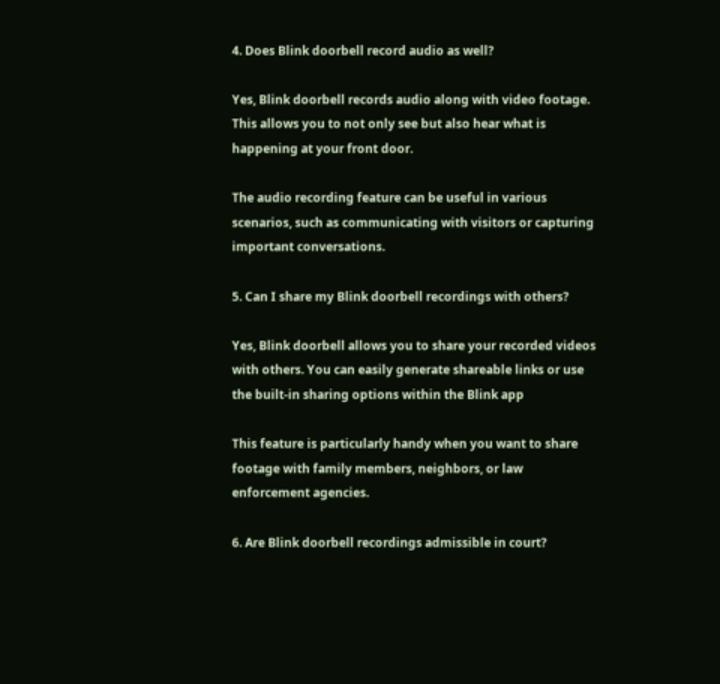4. Does Blink doorbell record audio as well?

Yes, Blink doorbell records audio along with video footage. This allows you to not only see but also hear what is happening at your front door.

The audio recording feature can be useful in various scenarios, such as communicating with visitors or capturing important conversations.

5. Can I share my Blink doorbell recordings with others?

Yes, Blink doorbell allows you to share your recorded videos with others. You can easily generate shareable links or use the built-in sharing options within the Blink app

This feature is particularly handy when you want to share footage with family members, neighbors, or law enforcement agencies.

6. Are Blink doorbell recordings admissible in court?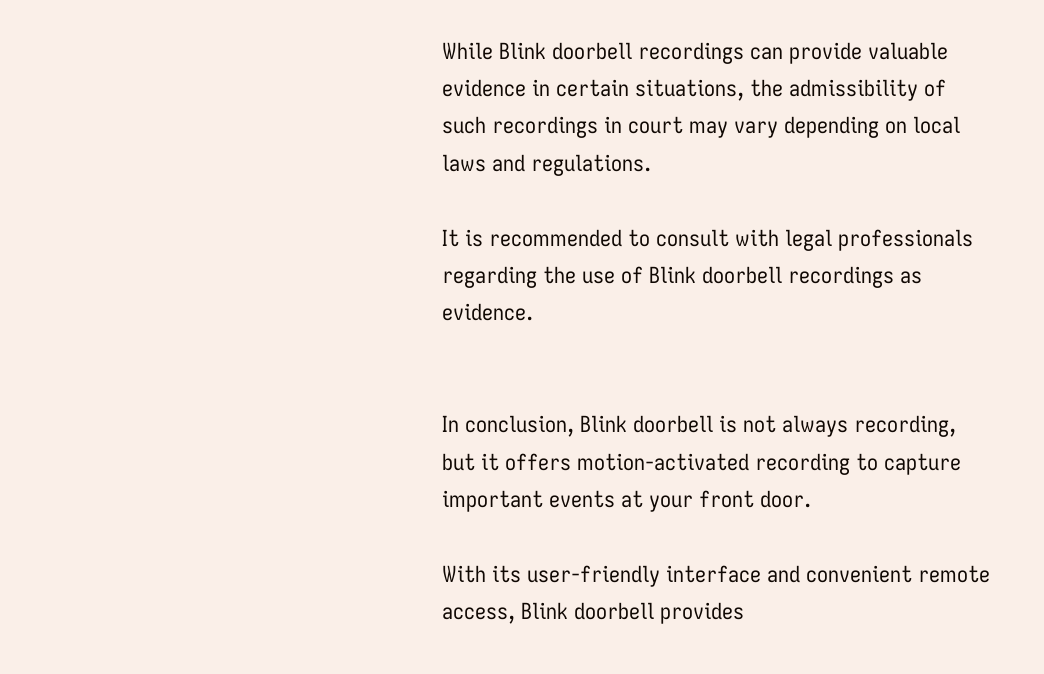While Blink doorbell recordings can provide valuable evidence in certain situations, the admissibility of such recordings in court may vary depending on local laws and regulations.

It is recommended to consult with legal professionals regarding the use of Blink doorbell recordings as evidence.


In conclusion, Blink doorbell is not always recording, but it offers motion-activated recording to capture important events at your front door.

With its user-friendly interface and convenient remote access, Blink doorbell provides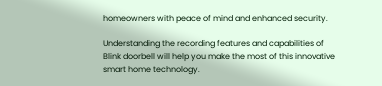homeowners with peace of mind and enhanced security.

Understanding the recording features and capabilities of Blink doorbell will help you make the most of this innovative smart home technology.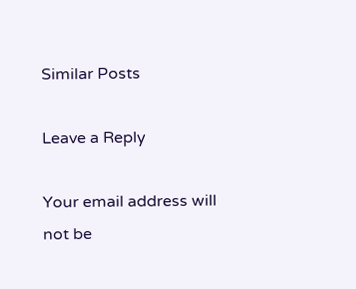Similar Posts

Leave a Reply

Your email address will not be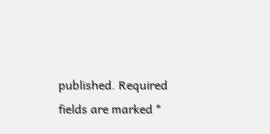published. Required fields are marked *